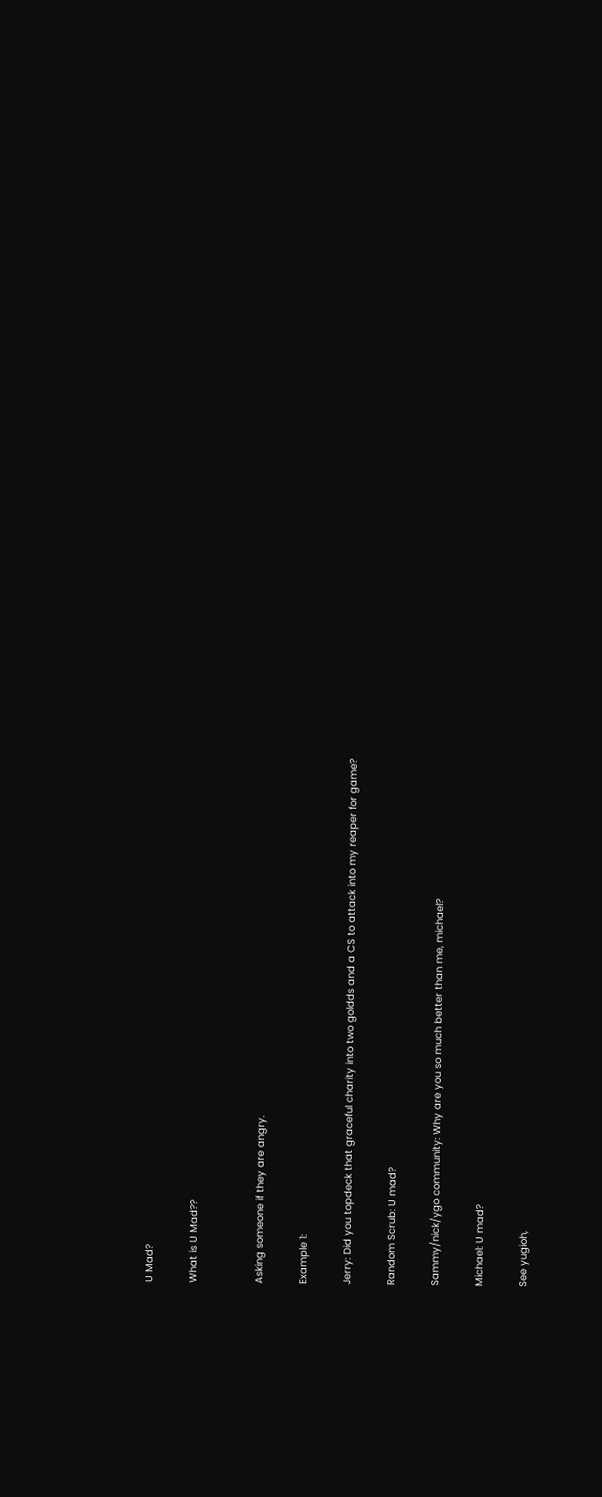U Mad?

What is U Mad??


Asking someone if they are angry.

Example 1:

Jerry: Did you topdeck that graceful charity into two goldds and a CS to attack into my reaper for game?

Random Scrub: U mad?

Sammy/nick/ygo community: Why are you so much better than me, michael?

Michael: U mad?

See yugioh,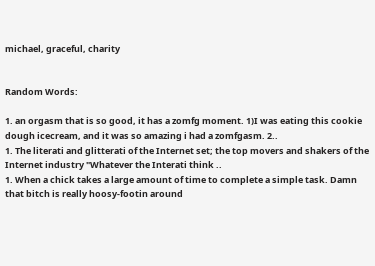michael, graceful, charity


Random Words:

1. an orgasm that is so good, it has a zomfg moment. 1)I was eating this cookie dough icecream, and it was so amazing i had a zomfgasm. 2..
1. The literati and glitterati of the Internet set; the top movers and shakers of the Internet industry "Whatever the Interati think ..
1. When a chick takes a large amount of time to complete a simple task. Damn that bitch is really hoosy-footin around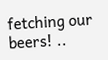fetching our beers! ..